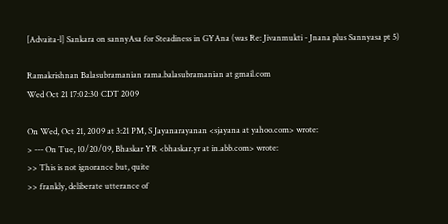[Advaita-l] Sankara on sannyAsa for Steadiness in GYAna (was Re: Jivanmukti - Jnana plus Sannyasa pt 5)

Ramakrishnan Balasubramanian rama.balasubramanian at gmail.com
Wed Oct 21 17:02:30 CDT 2009

On Wed, Oct 21, 2009 at 3:21 PM, S Jayanarayanan <sjayana at yahoo.com> wrote:
> --- On Tue, 10/20/09, Bhaskar YR <bhaskar.yr at in.abb.com> wrote:
>> This is not ignorance but, quite
>> frankly, deliberate utterance of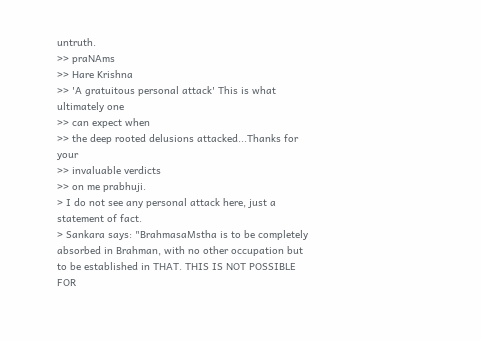untruth.
>> praNAms
>> Hare Krishna
>> 'A gratuitous personal attack' This is what ultimately one
>> can expect when
>> the deep rooted delusions attacked...Thanks for your
>> invaluable verdicts
>> on me prabhuji.
> I do not see any personal attack here, just a statement of fact.
> Sankara says: "BrahmasaMstha is to be completely absorbed in Brahman, with no other occupation but to be established in THAT. THIS IS NOT POSSIBLE FOR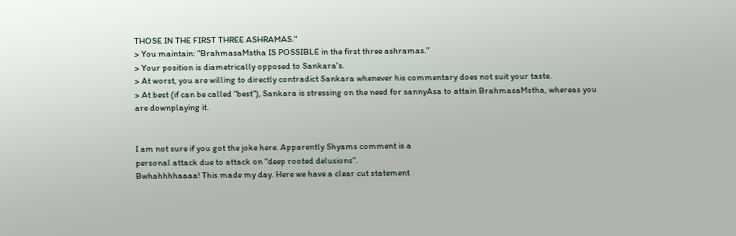THOSE IN THE FIRST THREE ASHRAMAS."
> You maintain: "BrahmasaMstha IS POSSIBLE in the first three ashramas."
> Your position is diametrically opposed to Sankara's.
> At worst, you are willing to directly contradict Sankara whenever his commentary does not suit your taste.
> At best (if can be called "best"), Sankara is stressing on the need for sannyAsa to attain BrahmasaMstha, whereas you are downplaying it.


I am not sure if you got the joke here. Apparently Shyams comment is a
personal attack due to attack on "deep rooted delusions".
Bwhahhhhaaaa! This made my day. Here we have a clear cut statement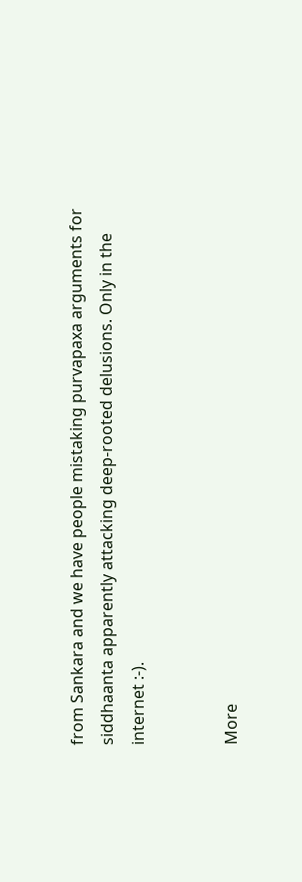from Sankara and we have people mistaking purvapaxa arguments for
siddhaanta apparently attacking deep-rooted delusions. Only in the
internet :-).


More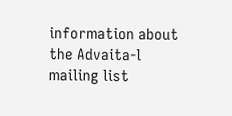information about the Advaita-l mailing list